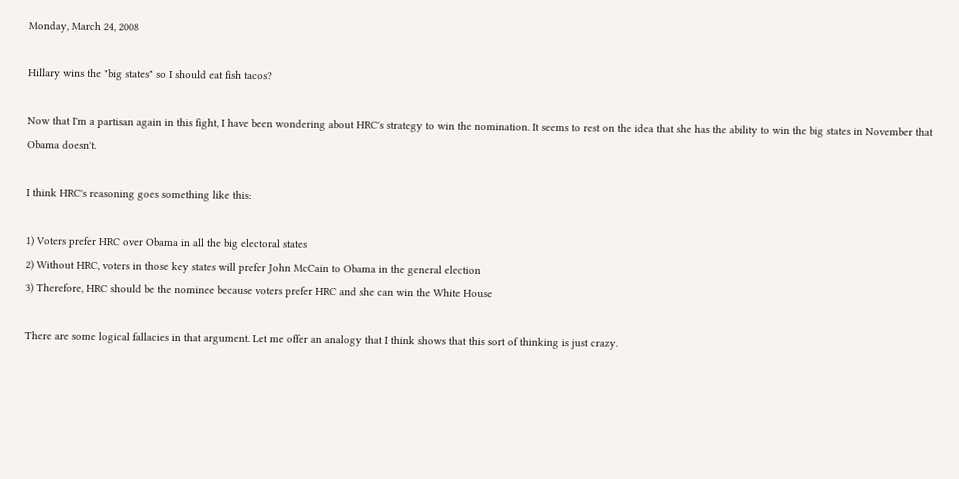Monday, March 24, 2008

Hillary wins the "big states" so I should eat fish tacos?

Now that I'm a partisan again in this fight, I have been wondering about HRC's strategy to win the nomination. It seems to rest on the idea that she has the ability to win the big states in November that Obama doesn't.

I think HRC's reasoning goes something like this:

1) Voters prefer HRC over Obama in all the big electoral states
2) Without HRC, voters in those key states will prefer John McCain to Obama in the general election
3) Therefore, HRC should be the nominee because voters prefer HRC and she can win the White House

There are some logical fallacies in that argument. Let me offer an analogy that I think shows that this sort of thinking is just crazy.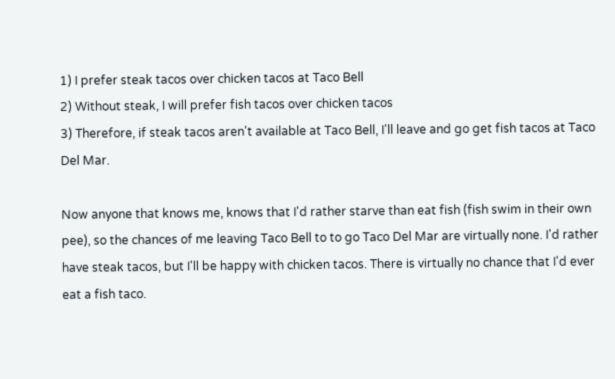1) I prefer steak tacos over chicken tacos at Taco Bell
2) Without steak, I will prefer fish tacos over chicken tacos
3) Therefore, if steak tacos aren't available at Taco Bell, I'll leave and go get fish tacos at Taco Del Mar.

Now anyone that knows me, knows that I'd rather starve than eat fish (fish swim in their own pee), so the chances of me leaving Taco Bell to to go Taco Del Mar are virtually none. I'd rather have steak tacos, but I'll be happy with chicken tacos. There is virtually no chance that I'd ever eat a fish taco.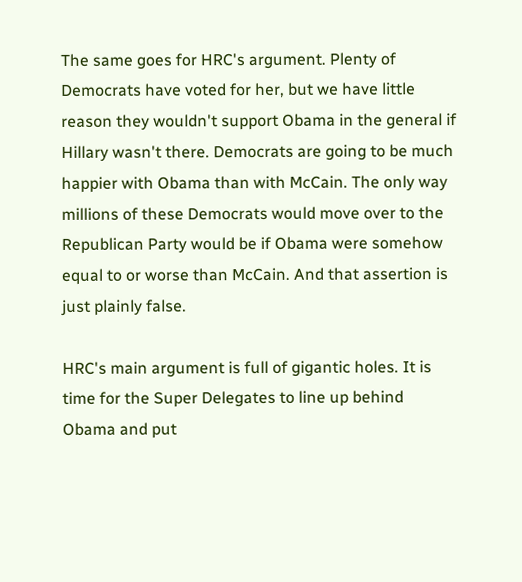The same goes for HRC's argument. Plenty of Democrats have voted for her, but we have little reason they wouldn't support Obama in the general if Hillary wasn't there. Democrats are going to be much happier with Obama than with McCain. The only way millions of these Democrats would move over to the Republican Party would be if Obama were somehow equal to or worse than McCain. And that assertion is just plainly false.

HRC's main argument is full of gigantic holes. It is time for the Super Delegates to line up behind Obama and put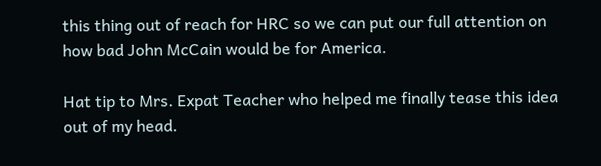this thing out of reach for HRC so we can put our full attention on how bad John McCain would be for America.

Hat tip to Mrs. Expat Teacher who helped me finally tease this idea out of my head.